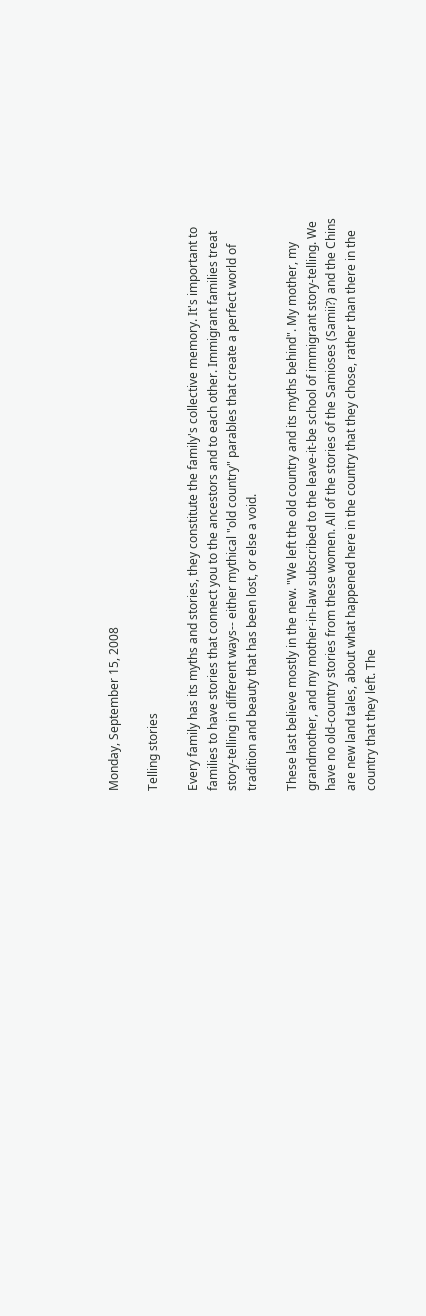Monday, September 15, 2008

Telling stories

Every family has its myths and stories, they constitute the family's collective memory. It's important to families to have stories that connect you to the ancestors and to each other. Immigrant families treat story-telling in different ways-- either mythical "old country" parables that create a perfect world of tradition and beauty that has been lost, or else a void.

These last believe mostly in the new. "We left the old country and its myths behind". My mother, my grandmother, and my mother-in-law subscribed to the leave-it-be school of immigrant story-telling. We have no old-country stories from these women. All of the stories of the Samioses (Samii?) and the Chins are new land tales, about what happened here in the country that they chose, rather than there in the country that they left. The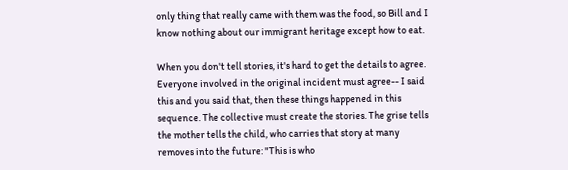only thing that really came with them was the food, so Bill and I know nothing about our immigrant heritage except how to eat.

When you don't tell stories, it's hard to get the details to agree. Everyone involved in the original incident must agree-- I said this and you said that, then these things happened in this sequence. The collective must create the stories. The grise tells the mother tells the child, who carries that story at many removes into the future: "This is who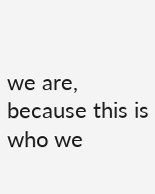we are, because this is who we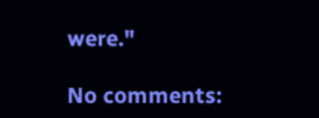were."

No comments: